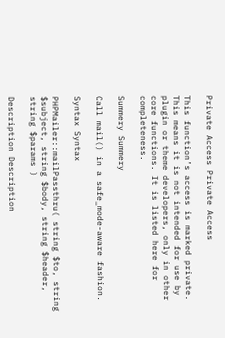Private Access Private Access

This function’s access is marked private. This means it is not intended for use by plugin or theme developers, only in other core functions. It is listed here for completeness.

Summery Summery

Call mail() in a safe_mode-aware fashion.

Syntax Syntax

PHPMailer::mailPassthru( string $to, string $subject, string $body, string $header, string $params )

Description Description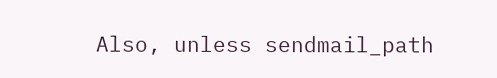Also, unless sendmail_path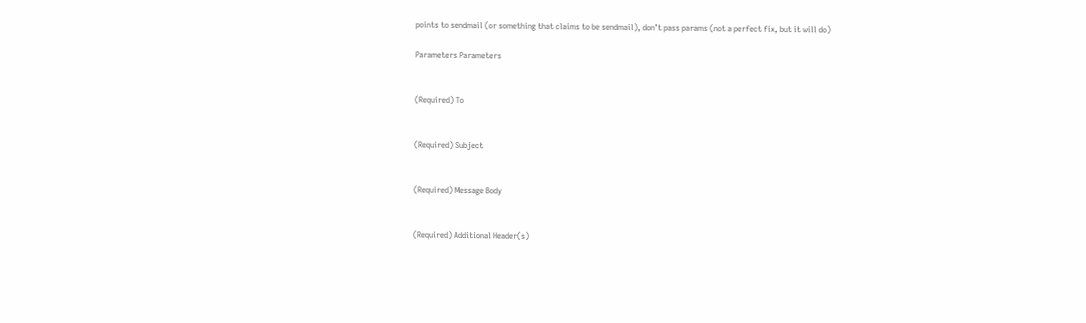points to sendmail (or something that claims to be sendmail), don’t pass params (not a perfect fix, but it will do)

Parameters Parameters


(Required) To


(Required) Subject


(Required) Message Body


(Required) Additional Header(s)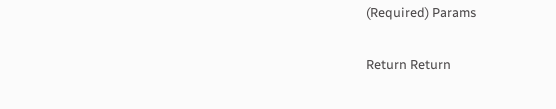(Required) Params

Return Return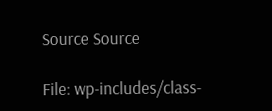Source Source

File: wp-includes/class-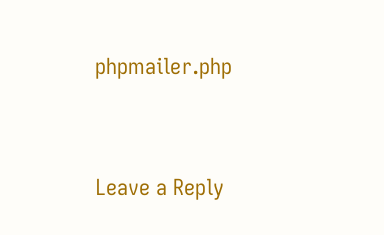phpmailer.php




Leave a Reply